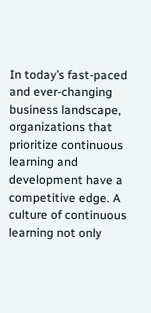In today’s fast-paced and ever-changing business landscape, organizations that prioritize continuous learning and development have a competitive edge. A culture of continuous learning not only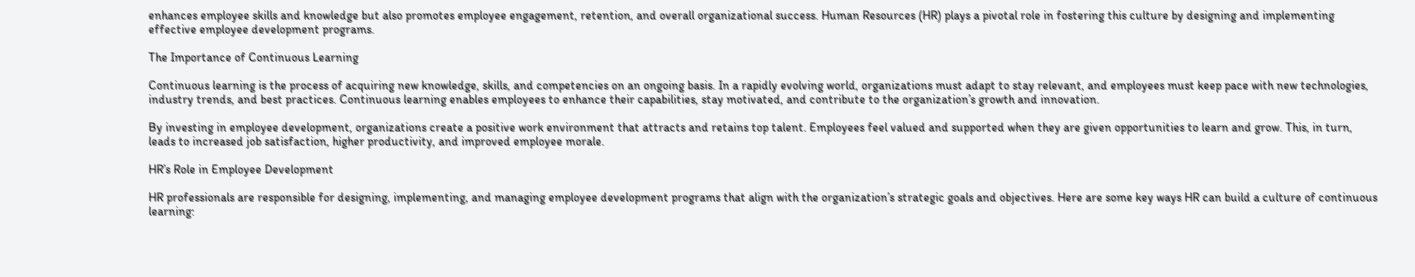enhances employee skills and knowledge but also promotes employee engagement, retention, and overall organizational success. Human Resources (HR) plays a pivotal role in fostering this culture by designing and implementing effective employee development programs.

The Importance of Continuous Learning

Continuous learning is the process of acquiring new knowledge, skills, and competencies on an ongoing basis. In a rapidly evolving world, organizations must adapt to stay relevant, and employees must keep pace with new technologies, industry trends, and best practices. Continuous learning enables employees to enhance their capabilities, stay motivated, and contribute to the organization’s growth and innovation.

By investing in employee development, organizations create a positive work environment that attracts and retains top talent. Employees feel valued and supported when they are given opportunities to learn and grow. This, in turn, leads to increased job satisfaction, higher productivity, and improved employee morale.

HR’s Role in Employee Development

HR professionals are responsible for designing, implementing, and managing employee development programs that align with the organization’s strategic goals and objectives. Here are some key ways HR can build a culture of continuous learning: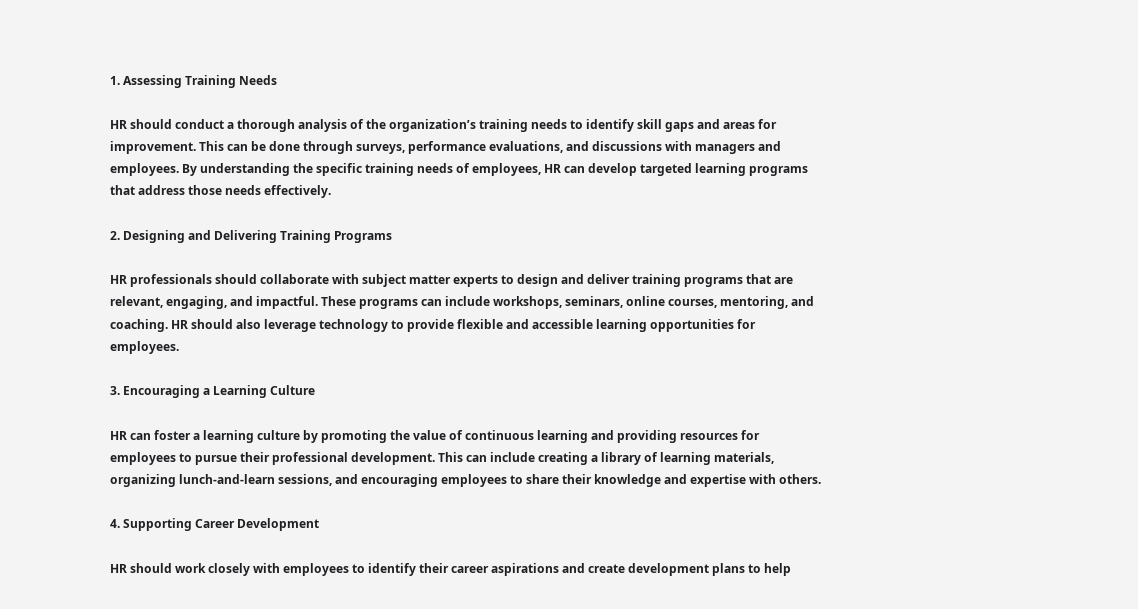1. Assessing Training Needs

HR should conduct a thorough analysis of the organization’s training needs to identify skill gaps and areas for improvement. This can be done through surveys, performance evaluations, and discussions with managers and employees. By understanding the specific training needs of employees, HR can develop targeted learning programs that address those needs effectively.

2. Designing and Delivering Training Programs

HR professionals should collaborate with subject matter experts to design and deliver training programs that are relevant, engaging, and impactful. These programs can include workshops, seminars, online courses, mentoring, and coaching. HR should also leverage technology to provide flexible and accessible learning opportunities for employees.

3. Encouraging a Learning Culture

HR can foster a learning culture by promoting the value of continuous learning and providing resources for employees to pursue their professional development. This can include creating a library of learning materials, organizing lunch-and-learn sessions, and encouraging employees to share their knowledge and expertise with others.

4. Supporting Career Development

HR should work closely with employees to identify their career aspirations and create development plans to help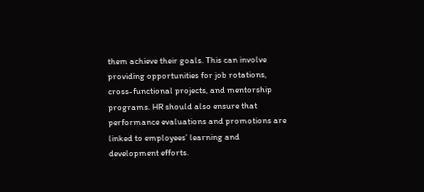them achieve their goals. This can involve providing opportunities for job rotations, cross-functional projects, and mentorship programs. HR should also ensure that performance evaluations and promotions are linked to employees’ learning and development efforts.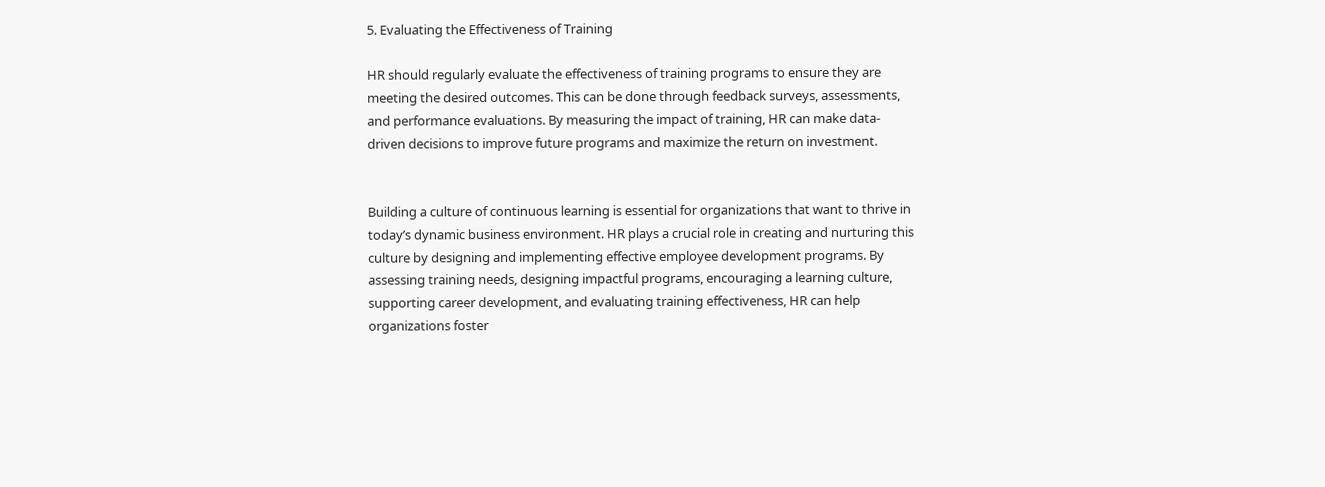5. Evaluating the Effectiveness of Training

HR should regularly evaluate the effectiveness of training programs to ensure they are meeting the desired outcomes. This can be done through feedback surveys, assessments, and performance evaluations. By measuring the impact of training, HR can make data-driven decisions to improve future programs and maximize the return on investment.


Building a culture of continuous learning is essential for organizations that want to thrive in today’s dynamic business environment. HR plays a crucial role in creating and nurturing this culture by designing and implementing effective employee development programs. By assessing training needs, designing impactful programs, encouraging a learning culture, supporting career development, and evaluating training effectiveness, HR can help organizations foster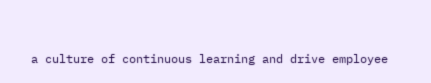a culture of continuous learning and drive employee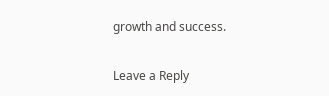growth and success.

Leave a Reply